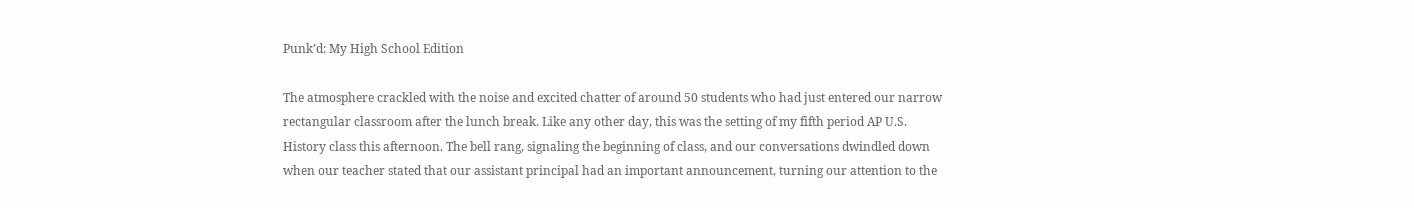Punk’d: My High School Edition

The atmosphere crackled with the noise and excited chatter of around 50 students who had just entered our narrow rectangular classroom after the lunch break. Like any other day, this was the setting of my fifth period AP U.S. History class this afternoon. The bell rang, signaling the beginning of class, and our conversations dwindled down when our teacher stated that our assistant principal had an important announcement, turning our attention to the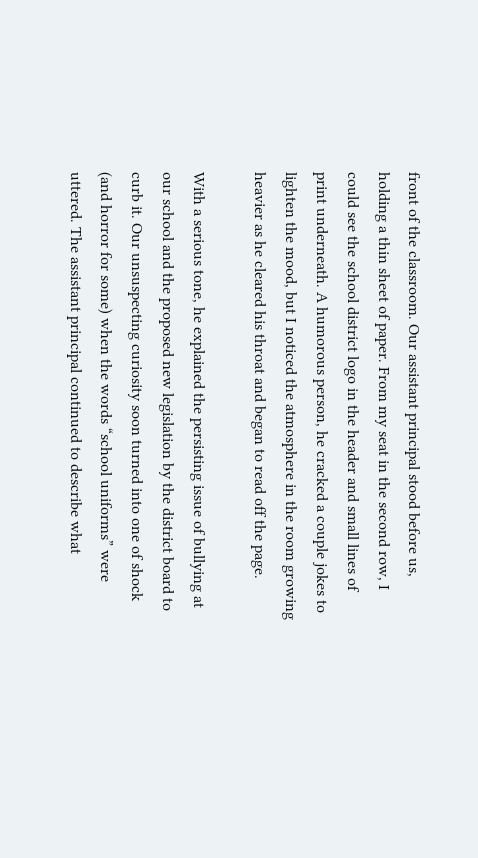front of the classroom. Our assistant principal stood before us, holding a thin sheet of paper. From my seat in the second row, I could see the school district logo in the header and small lines of print underneath. A humorous person, he cracked a couple jokes to lighten the mood, but I noticed the atmosphere in the room growing heavier as he cleared his throat and began to read off the page.

With a serious tone, he explained the persisting issue of bullying at our school and the proposed new legislation by the district board to curb it. Our unsuspecting curiosity soon turned into one of shock (and horror for some) when the words “school uniforms” were uttered. The assistant principal continued to describe what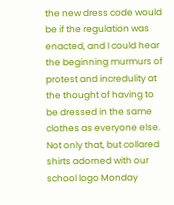the new dress code would be if the regulation was enacted, and I could hear the beginning murmurs of protest and incredulity at the thought of having to be dressed in the same clothes as everyone else. Not only that, but collared shirts adorned with our school logo Monday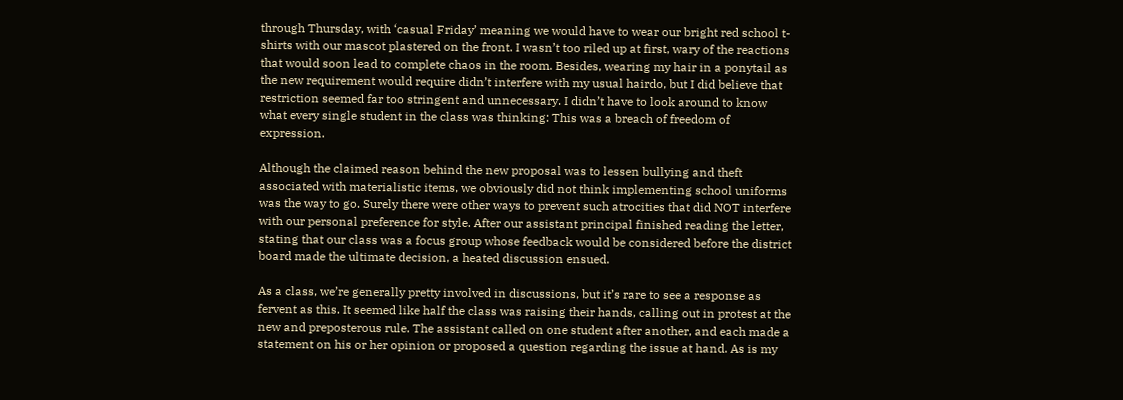through Thursday, with ‘casual Friday’ meaning we would have to wear our bright red school t-shirts with our mascot plastered on the front. I wasn’t too riled up at first, wary of the reactions that would soon lead to complete chaos in the room. Besides, wearing my hair in a ponytail as the new requirement would require didn’t interfere with my usual hairdo, but I did believe that restriction seemed far too stringent and unnecessary. I didn’t have to look around to know what every single student in the class was thinking: This was a breach of freedom of expression.

Although the claimed reason behind the new proposal was to lessen bullying and theft associated with materialistic items, we obviously did not think implementing school uniforms was the way to go. Surely there were other ways to prevent such atrocities that did NOT interfere with our personal preference for style. After our assistant principal finished reading the letter, stating that our class was a focus group whose feedback would be considered before the district board made the ultimate decision, a heated discussion ensued.

As a class, we’re generally pretty involved in discussions, but it’s rare to see a response as fervent as this. It seemed like half the class was raising their hands, calling out in protest at the new and preposterous rule. The assistant called on one student after another, and each made a statement on his or her opinion or proposed a question regarding the issue at hand. As is my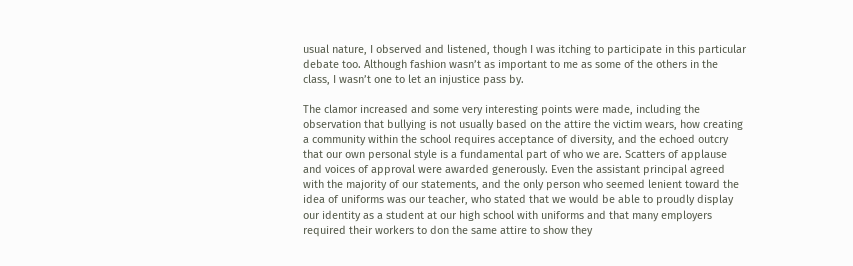usual nature, I observed and listened, though I was itching to participate in this particular debate too. Although fashion wasn’t as important to me as some of the others in the class, I wasn’t one to let an injustice pass by.

The clamor increased and some very interesting points were made, including the observation that bullying is not usually based on the attire the victim wears, how creating a community within the school requires acceptance of diversity, and the echoed outcry that our own personal style is a fundamental part of who we are. Scatters of applause and voices of approval were awarded generously. Even the assistant principal agreed with the majority of our statements, and the only person who seemed lenient toward the idea of uniforms was our teacher, who stated that we would be able to proudly display our identity as a student at our high school with uniforms and that many employers required their workers to don the same attire to show they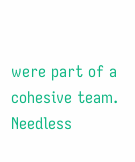were part of a cohesive team. Needless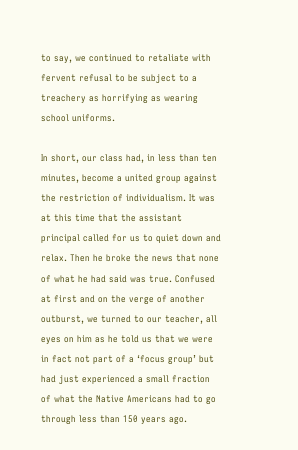to say, we continued to retaliate with fervent refusal to be subject to a treachery as horrifying as wearing school uniforms.

In short, our class had, in less than ten minutes, become a united group against the restriction of individualism. It was at this time that the assistant principal called for us to quiet down and relax. Then he broke the news that none of what he had said was true. Confused at first and on the verge of another outburst, we turned to our teacher, all eyes on him as he told us that we were in fact not part of a ‘focus group’ but had just experienced a small fraction of what the Native Americans had to go through less than 150 years ago.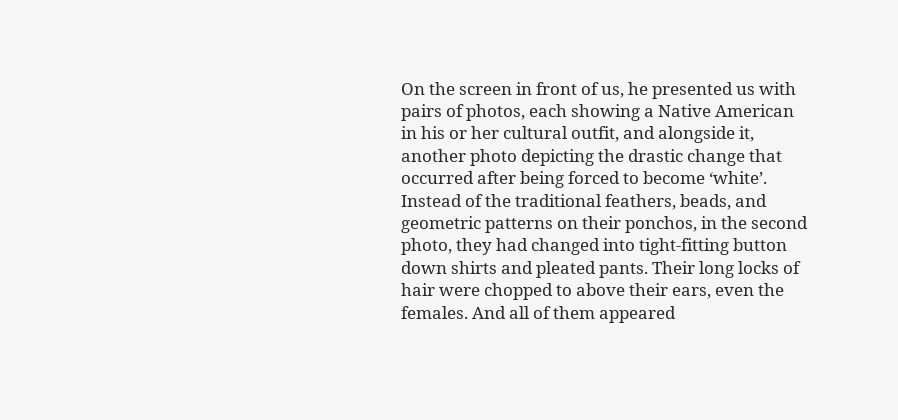On the screen in front of us, he presented us with pairs of photos, each showing a Native American in his or her cultural outfit, and alongside it, another photo depicting the drastic change that occurred after being forced to become ‘white’. Instead of the traditional feathers, beads, and geometric patterns on their ponchos, in the second photo, they had changed into tight-fitting button down shirts and pleated pants. Their long locks of hair were chopped to above their ears, even the females. And all of them appeared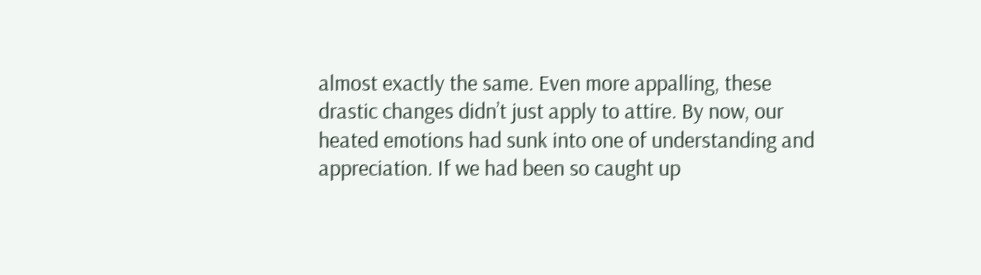almost exactly the same. Even more appalling, these drastic changes didn’t just apply to attire. By now, our heated emotions had sunk into one of understanding and appreciation. If we had been so caught up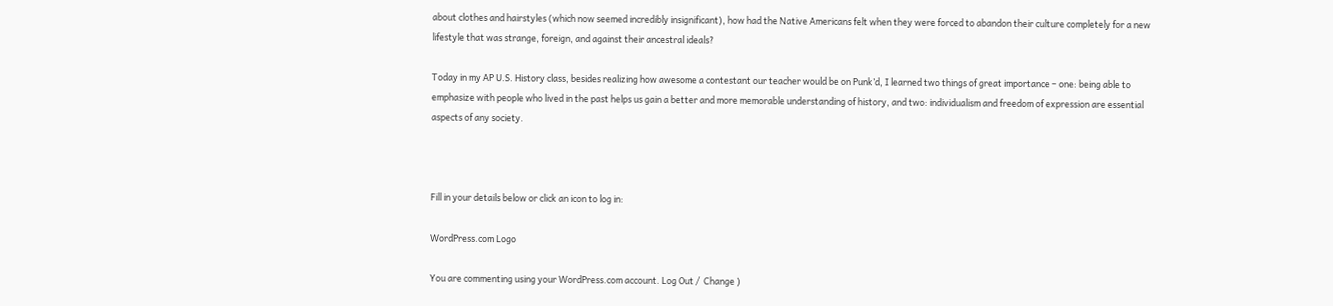about clothes and hairstyles (which now seemed incredibly insignificant), how had the Native Americans felt when they were forced to abandon their culture completely for a new lifestyle that was strange, foreign, and against their ancestral ideals?

Today in my AP U.S. History class, besides realizing how awesome a contestant our teacher would be on Punk’d, I learned two things of great importance – one: being able to emphasize with people who lived in the past helps us gain a better and more memorable understanding of history, and two: individualism and freedom of expression are essential aspects of any society.



Fill in your details below or click an icon to log in:

WordPress.com Logo

You are commenting using your WordPress.com account. Log Out /  Change )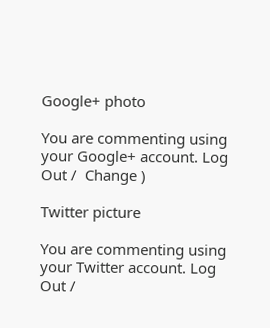Google+ photo

You are commenting using your Google+ account. Log Out /  Change )

Twitter picture

You are commenting using your Twitter account. Log Out /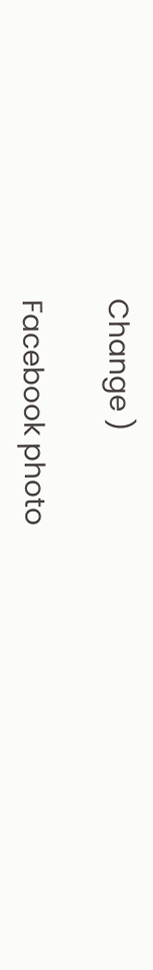Change )

Facebook photo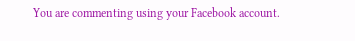You are commenting using your Facebook account.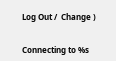Log Out /  Change )


Connecting to %s